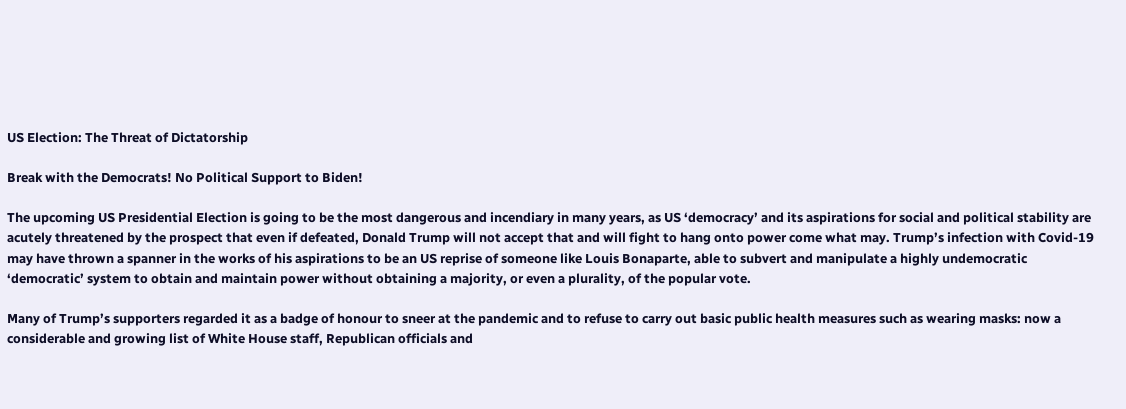US Election: The Threat of Dictatorship

Break with the Democrats! No Political Support to Biden!

The upcoming US Presidential Election is going to be the most dangerous and incendiary in many years, as US ‘democracy’ and its aspirations for social and political stability are acutely threatened by the prospect that even if defeated, Donald Trump will not accept that and will fight to hang onto power come what may. Trump’s infection with Covid-19 may have thrown a spanner in the works of his aspirations to be an US reprise of someone like Louis Bonaparte, able to subvert and manipulate a highly undemocratic ‘democratic’ system to obtain and maintain power without obtaining a majority, or even a plurality, of the popular vote.

Many of Trump’s supporters regarded it as a badge of honour to sneer at the pandemic and to refuse to carry out basic public health measures such as wearing masks: now a considerable and growing list of White House staff, Republican officials and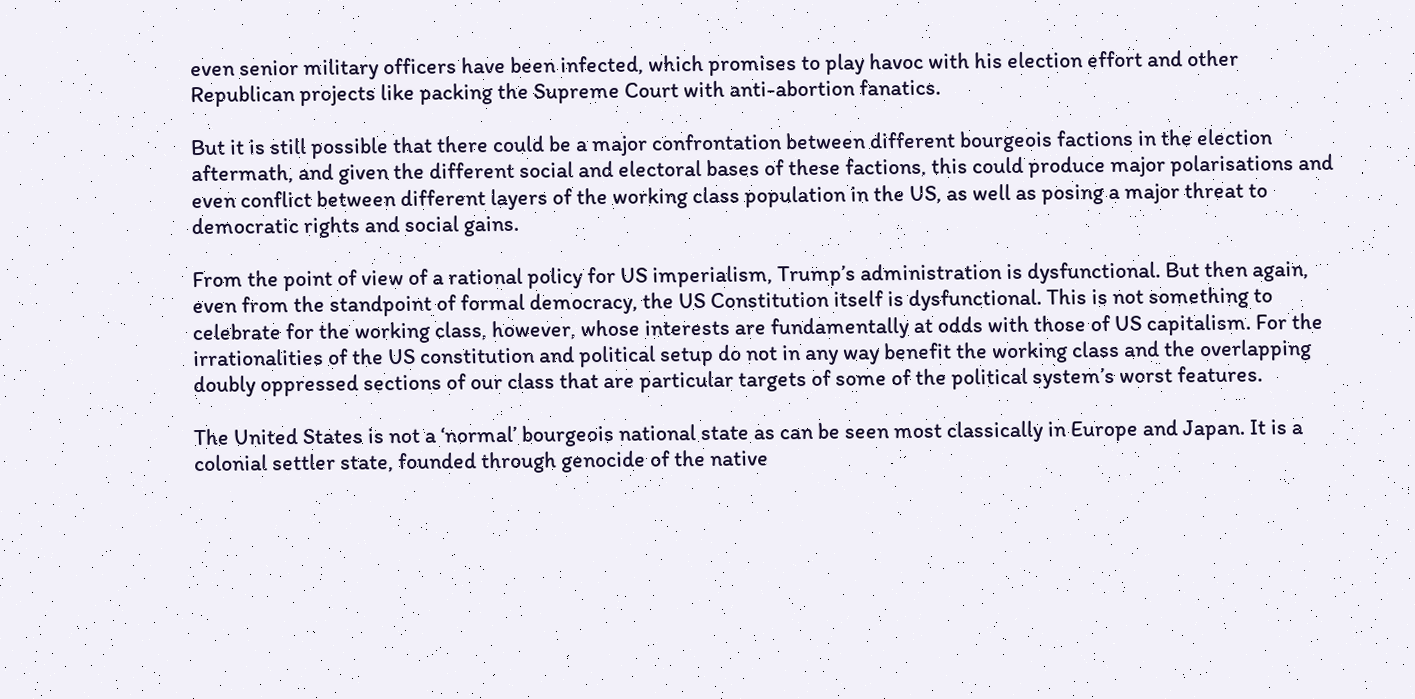even senior military officers have been infected, which promises to play havoc with his election effort and other Republican projects like packing the Supreme Court with anti-abortion fanatics.

But it is still possible that there could be a major confrontation between different bourgeois factions in the election aftermath, and given the different social and electoral bases of these factions, this could produce major polarisations and even conflict between different layers of the working class population in the US, as well as posing a major threat to democratic rights and social gains.

From the point of view of a rational policy for US imperialism, Trump’s administration is dysfunctional. But then again, even from the standpoint of formal democracy, the US Constitution itself is dysfunctional. This is not something to celebrate for the working class, however, whose interests are fundamentally at odds with those of US capitalism. For the irrationalities of the US constitution and political setup do not in any way benefit the working class and the overlapping doubly oppressed sections of our class that are particular targets of some of the political system’s worst features.

The United States is not a ‘normal’ bourgeois national state as can be seen most classically in Europe and Japan. It is a colonial settler state, founded through genocide of the native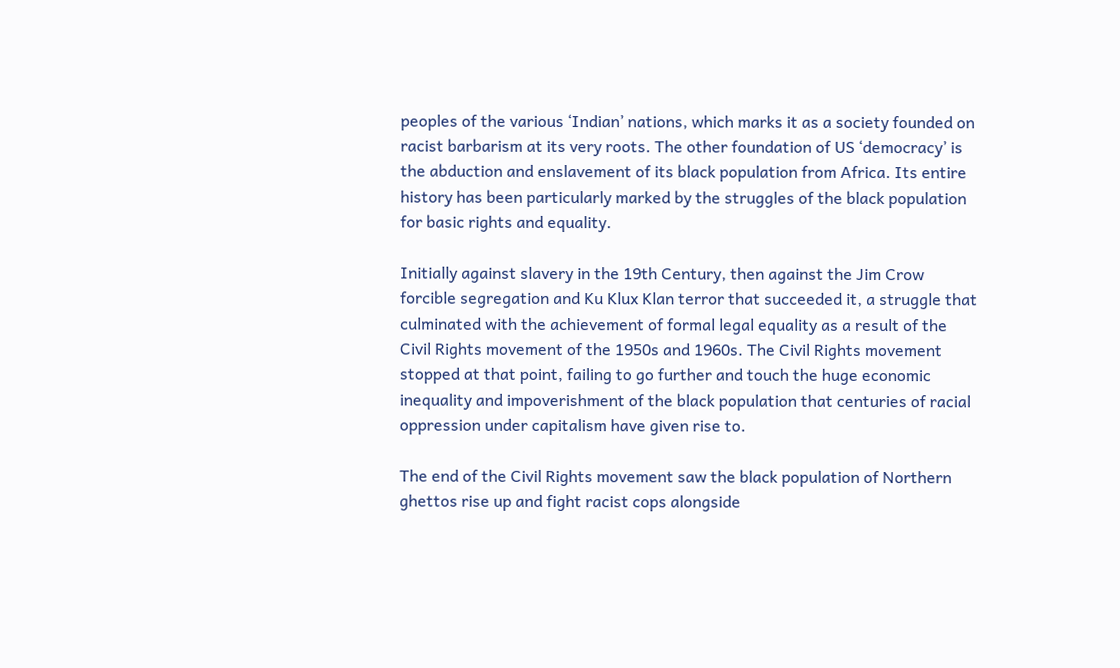peoples of the various ‘Indian’ nations, which marks it as a society founded on racist barbarism at its very roots. The other foundation of US ‘democracy’ is the abduction and enslavement of its black population from Africa. Its entire history has been particularly marked by the struggles of the black population for basic rights and equality.

Initially against slavery in the 19th Century, then against the Jim Crow forcible segregation and Ku Klux Klan terror that succeeded it, a struggle that culminated with the achievement of formal legal equality as a result of the Civil Rights movement of the 1950s and 1960s. The Civil Rights movement stopped at that point, failing to go further and touch the huge economic inequality and impoverishment of the black population that centuries of racial oppression under capitalism have given rise to.

The end of the Civil Rights movement saw the black population of Northern ghettos rise up and fight racist cops alongside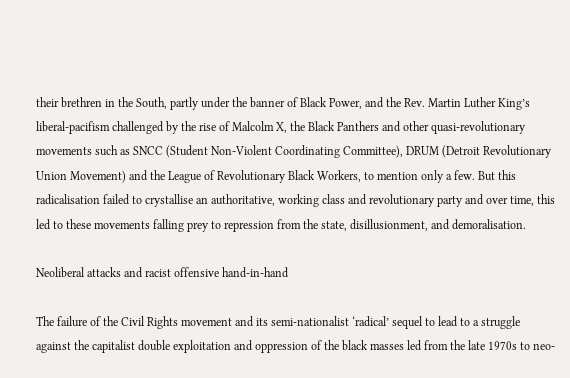their brethren in the South, partly under the banner of Black Power, and the Rev. Martin Luther King’s liberal-pacifism challenged by the rise of Malcolm X, the Black Panthers and other quasi-revolutionary movements such as SNCC (Student Non-Violent Coordinating Committee), DRUM (Detroit Revolutionary Union Movement) and the League of Revolutionary Black Workers, to mention only a few. But this radicalisation failed to crystallise an authoritative, working class and revolutionary party and over time, this led to these movements falling prey to repression from the state, disillusionment, and demoralisation.

Neoliberal attacks and racist offensive hand-in-hand

The failure of the Civil Rights movement and its semi-nationalist ‘radical’ sequel to lead to a struggle against the capitalist double exploitation and oppression of the black masses led from the late 1970s to neo-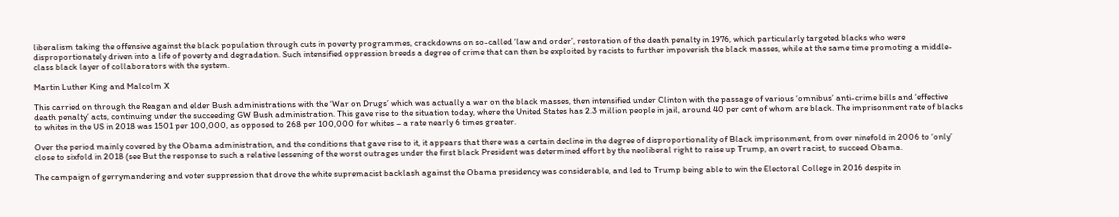liberalism taking the offensive against the black population through cuts in poverty programmes, crackdowns on so-called ‘law and order’, restoration of the death penalty in 1976, which particularly targeted blacks who were disproportionately driven into a life of poverty and degradation. Such intensified oppression breeds a degree of crime that can then be exploited by racists to further impoverish the black masses, while at the same time promoting a middle-class black layer of collaborators with the system.

Martin Luther King and Malcolm X

This carried on through the Reagan and elder Bush administrations with the ‘War on Drugs’ which was actually a war on the black masses, then intensified under Clinton with the passage of various ‘omnibus’ anti-crime bills and ‘effective death penalty’ acts, continuing under the succeeding GW Bush administration. This gave rise to the situation today, where the United States has 2.3 million people in jail, around 40 per cent of whom are black. The imprisonment rate of blacks to whites in the US in 2018 was 1501 per 100,000, as opposed to 268 per 100,000 for whites – a rate nearly 6 times greater.

Over the period mainly covered by the Obama administration, and the conditions that gave rise to it, it appears that there was a certain decline in the degree of disproportionality of Black imprisonment, from over ninefold in 2006 to ‘only’ close to sixfold in 2018 (see But the response to such a relative lessening of the worst outrages under the first black President was determined effort by the neoliberal right to raise up Trump, an overt racist, to succeed Obama.

The campaign of gerrymandering and voter suppression that drove the white supremacist backlash against the Obama presidency was considerable, and led to Trump being able to win the Electoral College in 2016 despite in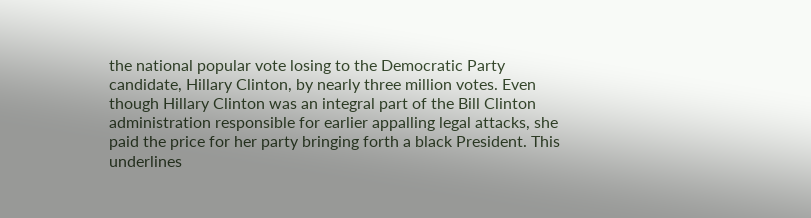the national popular vote losing to the Democratic Party candidate, Hillary Clinton, by nearly three million votes. Even though Hillary Clinton was an integral part of the Bill Clinton administration responsible for earlier appalling legal attacks, she paid the price for her party bringing forth a black President. This underlines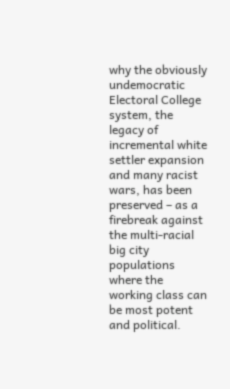why the obviously undemocratic Electoral College system, the legacy of incremental white settler expansion and many racist wars, has been preserved – as a firebreak against the multi-racial big city populations where the working class can be most potent and political.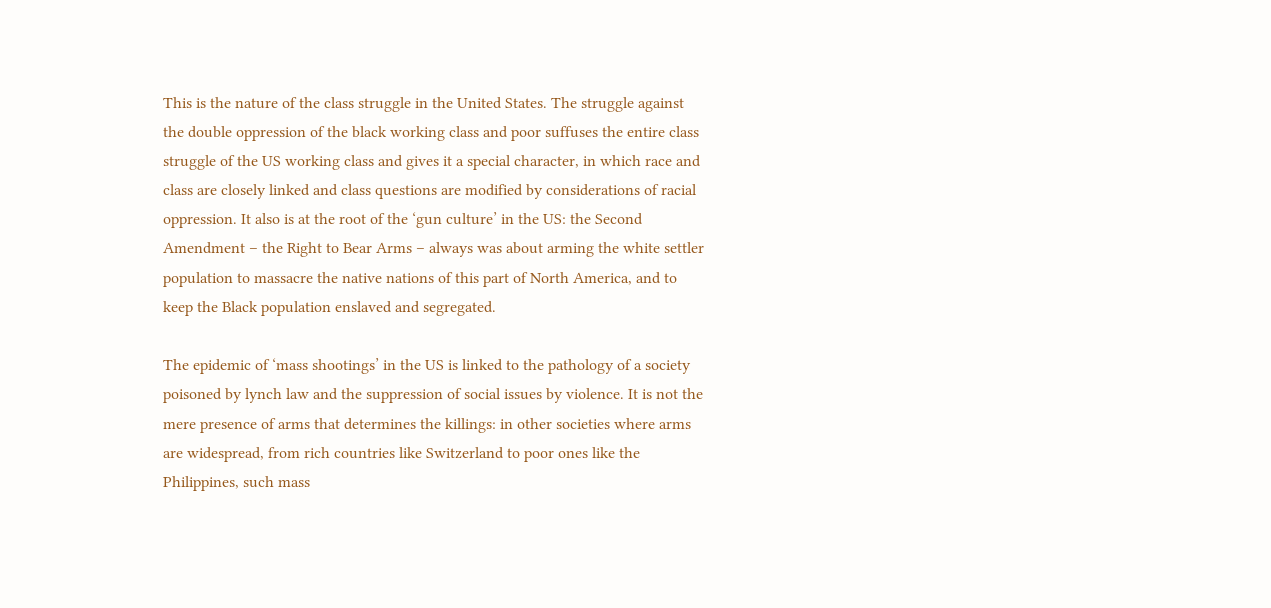This is the nature of the class struggle in the United States. The struggle against the double oppression of the black working class and poor suffuses the entire class struggle of the US working class and gives it a special character, in which race and class are closely linked and class questions are modified by considerations of racial oppression. It also is at the root of the ‘gun culture’ in the US: the Second Amendment – the Right to Bear Arms – always was about arming the white settler population to massacre the native nations of this part of North America, and to keep the Black population enslaved and segregated.

The epidemic of ‘mass shootings’ in the US is linked to the pathology of a society poisoned by lynch law and the suppression of social issues by violence. It is not the mere presence of arms that determines the killings: in other societies where arms are widespread, from rich countries like Switzerland to poor ones like the Philippines, such mass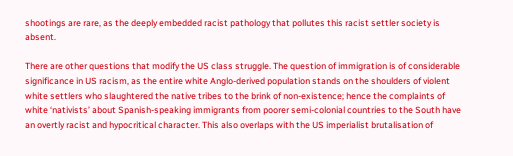shootings are rare, as the deeply embedded racist pathology that pollutes this racist settler society is absent.

There are other questions that modify the US class struggle. The question of immigration is of considerable significance in US racism, as the entire white Anglo-derived population stands on the shoulders of violent white settlers who slaughtered the native tribes to the brink of non-existence; hence the complaints of white ‘nativists’ about Spanish-speaking immigrants from poorer semi-colonial countries to the South have an overtly racist and hypocritical character. This also overlaps with the US imperialist brutalisation of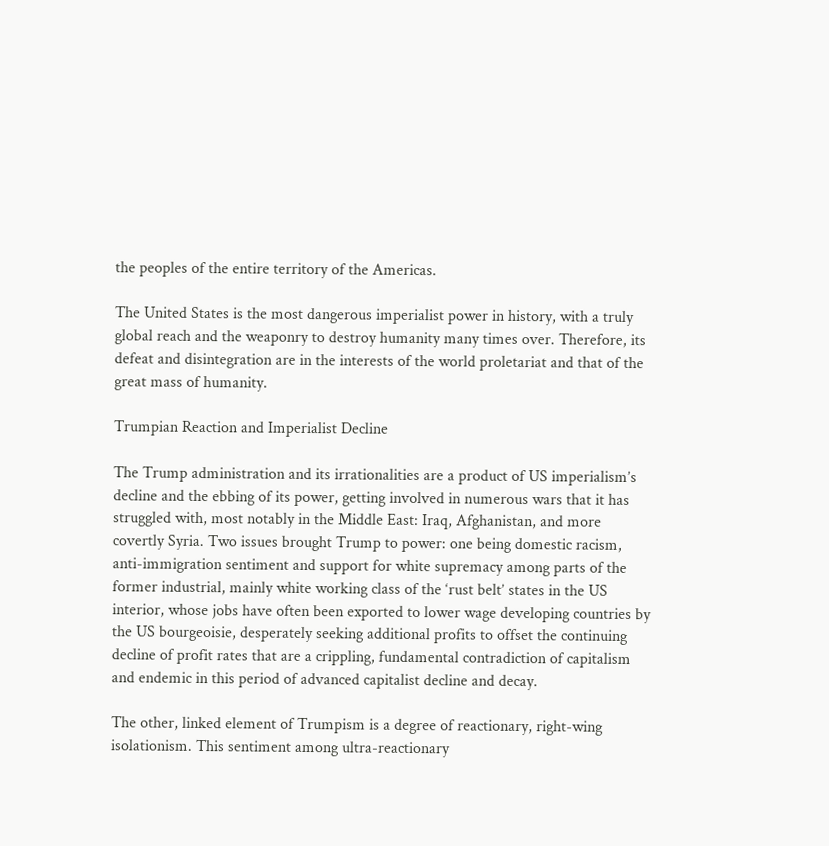the peoples of the entire territory of the Americas.

The United States is the most dangerous imperialist power in history, with a truly global reach and the weaponry to destroy humanity many times over. Therefore, its defeat and disintegration are in the interests of the world proletariat and that of the great mass of humanity.

Trumpian Reaction and Imperialist Decline

The Trump administration and its irrationalities are a product of US imperialism’s decline and the ebbing of its power, getting involved in numerous wars that it has struggled with, most notably in the Middle East: Iraq, Afghanistan, and more covertly Syria. Two issues brought Trump to power: one being domestic racism, anti-immigration sentiment and support for white supremacy among parts of the former industrial, mainly white working class of the ‘rust belt’ states in the US interior, whose jobs have often been exported to lower wage developing countries by the US bourgeoisie, desperately seeking additional profits to offset the continuing decline of profit rates that are a crippling, fundamental contradiction of capitalism and endemic in this period of advanced capitalist decline and decay.

The other, linked element of Trumpism is a degree of reactionary, right-wing isolationism. This sentiment among ultra-reactionary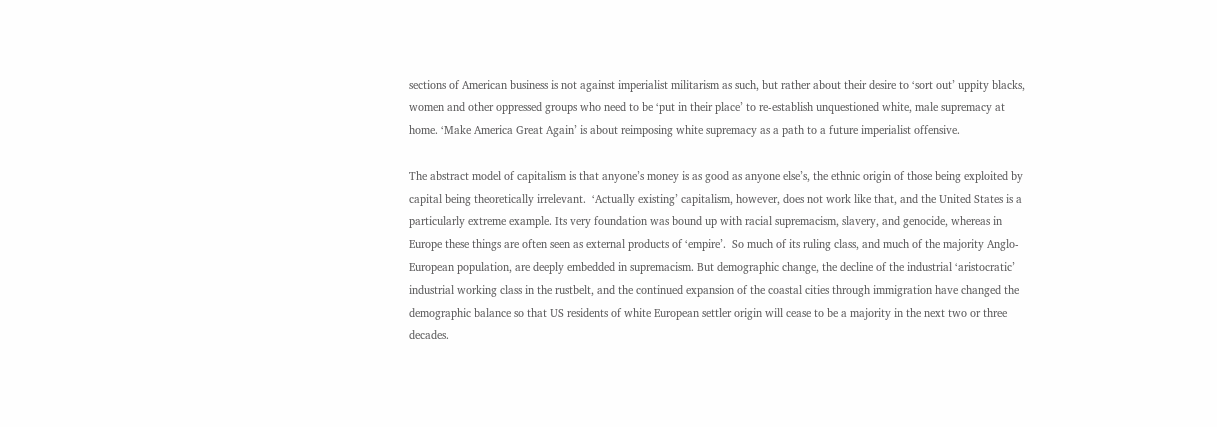sections of American business is not against imperialist militarism as such, but rather about their desire to ‘sort out’ uppity blacks, women and other oppressed groups who need to be ‘put in their place’ to re-establish unquestioned white, male supremacy at home. ‘Make America Great Again’ is about reimposing white supremacy as a path to a future imperialist offensive.

The abstract model of capitalism is that anyone’s money is as good as anyone else’s, the ethnic origin of those being exploited by capital being theoretically irrelevant.  ‘Actually existing’ capitalism, however, does not work like that, and the United States is a particularly extreme example. Its very foundation was bound up with racial supremacism, slavery, and genocide, whereas in Europe these things are often seen as external products of ‘empire’.  So much of its ruling class, and much of the majority Anglo-European population, are deeply embedded in supremacism. But demographic change, the decline of the industrial ‘aristocratic’ industrial working class in the rustbelt, and the continued expansion of the coastal cities through immigration have changed the demographic balance so that US residents of white European settler origin will cease to be a majority in the next two or three decades.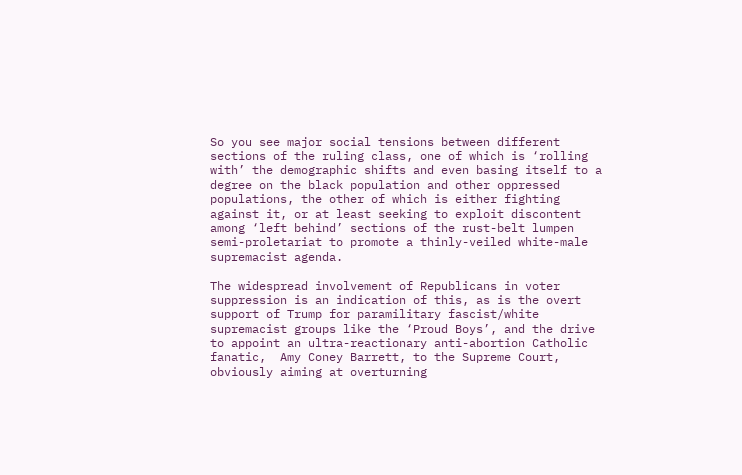So you see major social tensions between different sections of the ruling class, one of which is ‘rolling with’ the demographic shifts and even basing itself to a degree on the black population and other oppressed populations, the other of which is either fighting against it, or at least seeking to exploit discontent among ‘left behind’ sections of the rust-belt lumpen semi-proletariat to promote a thinly-veiled white-male supremacist agenda.

The widespread involvement of Republicans in voter suppression is an indication of this, as is the overt support of Trump for paramilitary fascist/white supremacist groups like the ‘Proud Boys’, and the drive to appoint an ultra-reactionary anti-abortion Catholic fanatic,  Amy Coney Barrett, to the Supreme Court, obviously aiming at overturning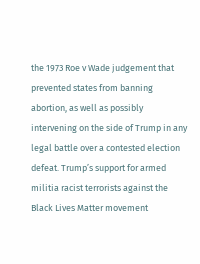the 1973 Roe v Wade judgement that prevented states from banning abortion, as well as possibly intervening on the side of Trump in any legal battle over a contested election defeat. Trump’s support for armed militia racist terrorists against the Black Lives Matter movement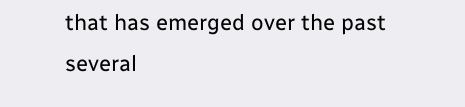that has emerged over the past several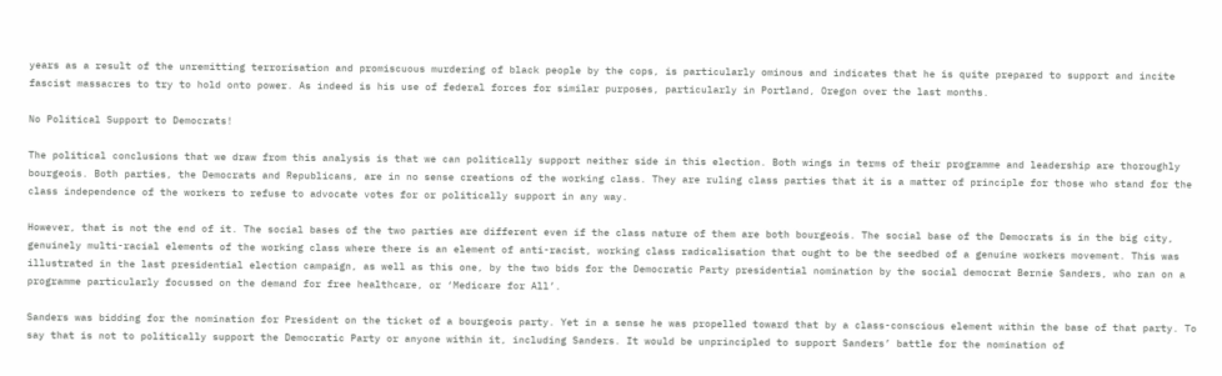years as a result of the unremitting terrorisation and promiscuous murdering of black people by the cops, is particularly ominous and indicates that he is quite prepared to support and incite fascist massacres to try to hold onto power. As indeed is his use of federal forces for similar purposes, particularly in Portland, Oregon over the last months.

No Political Support to Democrats!

The political conclusions that we draw from this analysis is that we can politically support neither side in this election. Both wings in terms of their programme and leadership are thoroughly bourgeois. Both parties, the Democrats and Republicans, are in no sense creations of the working class. They are ruling class parties that it is a matter of principle for those who stand for the class independence of the workers to refuse to advocate votes for or politically support in any way.

However, that is not the end of it. The social bases of the two parties are different even if the class nature of them are both bourgeois. The social base of the Democrats is in the big city, genuinely multi-racial elements of the working class where there is an element of anti-racist, working class radicalisation that ought to be the seedbed of a genuine workers movement. This was illustrated in the last presidential election campaign, as well as this one, by the two bids for the Democratic Party presidential nomination by the social democrat Bernie Sanders, who ran on a programme particularly focussed on the demand for free healthcare, or ‘Medicare for All’.

Sanders was bidding for the nomination for President on the ticket of a bourgeois party. Yet in a sense he was propelled toward that by a class-conscious element within the base of that party. To say that is not to politically support the Democratic Party or anyone within it, including Sanders. It would be unprincipled to support Sanders’ battle for the nomination of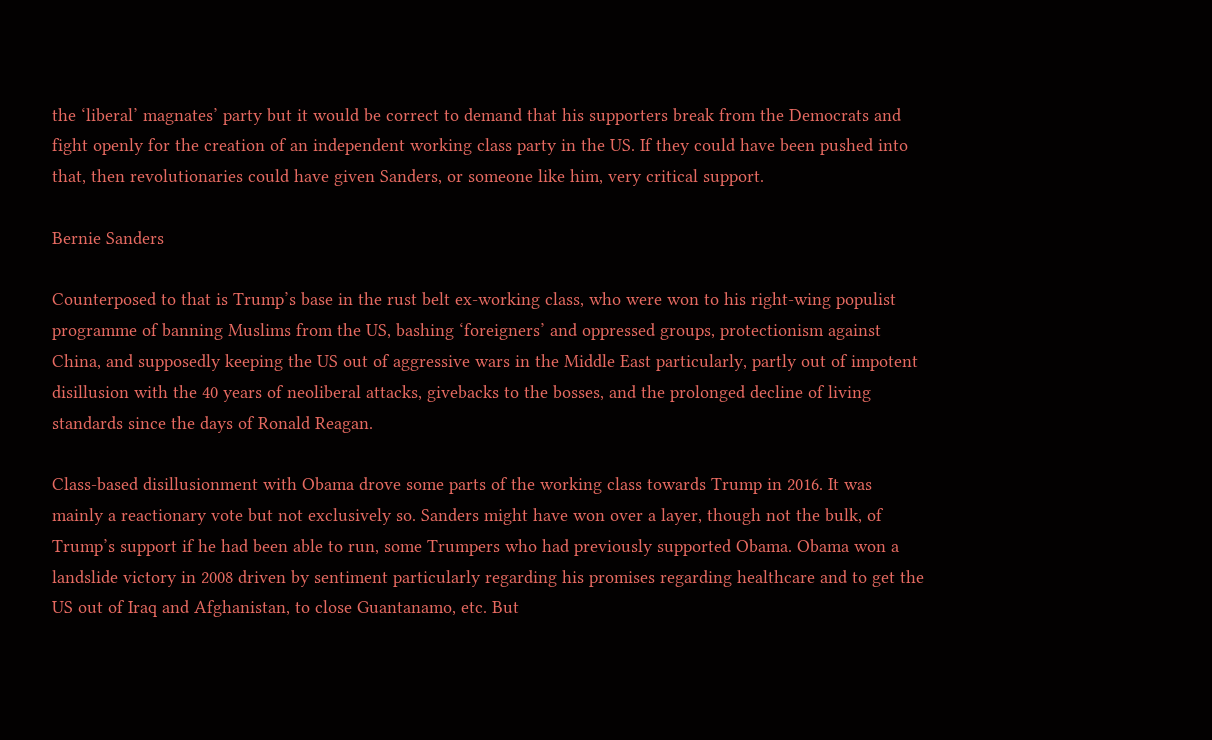the ‘liberal’ magnates’ party but it would be correct to demand that his supporters break from the Democrats and fight openly for the creation of an independent working class party in the US. If they could have been pushed into that, then revolutionaries could have given Sanders, or someone like him, very critical support.

Bernie Sanders

Counterposed to that is Trump’s base in the rust belt ex-working class, who were won to his right-wing populist programme of banning Muslims from the US, bashing ‘foreigners’ and oppressed groups, protectionism against China, and supposedly keeping the US out of aggressive wars in the Middle East particularly, partly out of impotent disillusion with the 40 years of neoliberal attacks, givebacks to the bosses, and the prolonged decline of living standards since the days of Ronald Reagan.

Class-based disillusionment with Obama drove some parts of the working class towards Trump in 2016. It was mainly a reactionary vote but not exclusively so. Sanders might have won over a layer, though not the bulk, of Trump’s support if he had been able to run, some Trumpers who had previously supported Obama. Obama won a landslide victory in 2008 driven by sentiment particularly regarding his promises regarding healthcare and to get the US out of Iraq and Afghanistan, to close Guantanamo, etc. But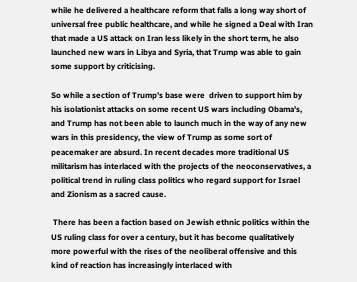while he delivered a healthcare reform that falls a long way short of universal free public healthcare, and while he signed a Deal with Iran that made a US attack on Iran less likely in the short term, he also launched new wars in Libya and Syria, that Trump was able to gain some support by criticising.

So while a section of Trump’s base were  driven to support him by his isolationist attacks on some recent US wars including Obama’s, and Trump has not been able to launch much in the way of any new wars in this presidency, the view of Trump as some sort of peacemaker are absurd. In recent decades more traditional US militarism has interlaced with the projects of the neoconservatives, a political trend in ruling class politics who regard support for Israel and Zionism as a sacred cause.

 There has been a faction based on Jewish ethnic politics within the US ruling class for over a century, but it has become qualitatively more powerful with the rises of the neoliberal offensive and this kind of reaction has increasingly interlaced with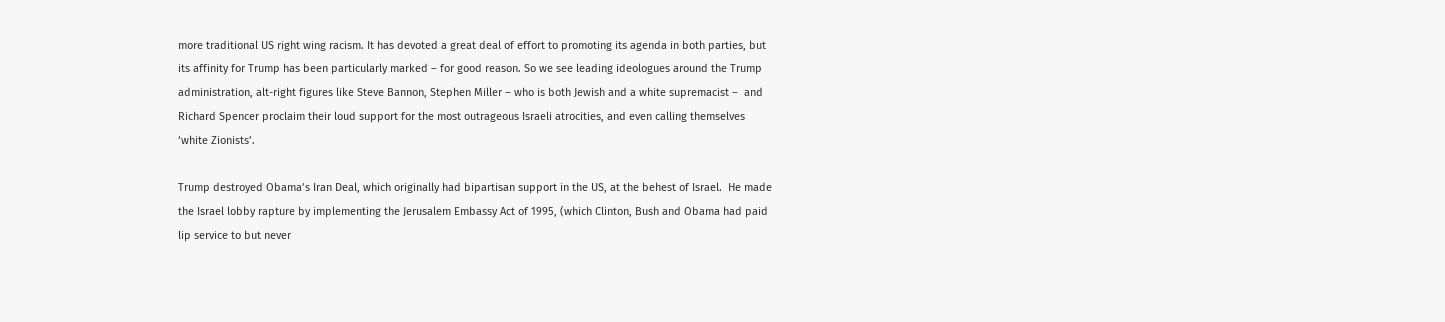more traditional US right wing racism. It has devoted a great deal of effort to promoting its agenda in both parties, but its affinity for Trump has been particularly marked – for good reason. So we see leading ideologues around the Trump administration, alt-right figures like Steve Bannon, Stephen Miller – who is both Jewish and a white supremacist –  and Richard Spencer proclaim their loud support for the most outrageous Israeli atrocities, and even calling themselves ‘white Zionists’.

Trump destroyed Obama’s Iran Deal, which originally had bipartisan support in the US, at the behest of Israel.  He made the Israel lobby rapture by implementing the Jerusalem Embassy Act of 1995, (which Clinton, Bush and Obama had paid lip service to but never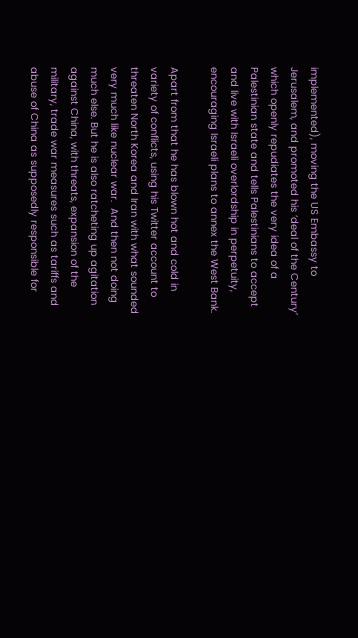implemented), moving the US Embassy to Jerusalem, and promoted his ‘deal of the Century’ which openly repudiates the very idea of a Palestinian state and tells Palestinians to accept and live with Israeli overlordship in perpetuity, encouraging Israeli plans to annex the West Bank.

Apart from that he has blown hot and cold in variety of conflicts, using his Twitter account to threaten North Korea and Iran with what sounded very much like nuclear war.  And then not doing much else. But he is also ratcheting up agitation against China, with threats, expansion of the military, trade war measures such as tariffs and abuse of China as supposedly responsible for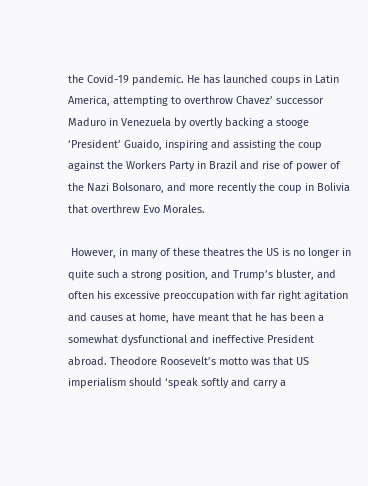the Covid-19 pandemic. He has launched coups in Latin America, attempting to overthrow Chavez’ successor Maduro in Venezuela by overtly backing a stooge ‘President’ Guaido, inspiring and assisting the coup against the Workers Party in Brazil and rise of power of the Nazi Bolsonaro, and more recently the coup in Bolivia that overthrew Evo Morales.

 However, in many of these theatres the US is no longer in quite such a strong position, and Trump’s bluster, and often his excessive preoccupation with far right agitation and causes at home, have meant that he has been a somewhat dysfunctional and ineffective President abroad. Theodore Roosevelt’s motto was that US imperialism should ‘speak softly and carry a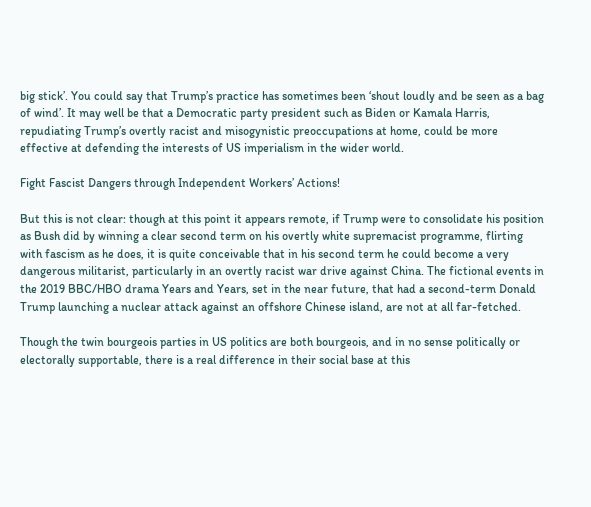big stick’. You could say that Trump’s practice has sometimes been ‘shout loudly and be seen as a bag of wind’. It may well be that a Democratic party president such as Biden or Kamala Harris, repudiating Trump’s overtly racist and misogynistic preoccupations at home, could be more effective at defending the interests of US imperialism in the wider world.

Fight Fascist Dangers through Independent Workers’ Actions!

But this is not clear: though at this point it appears remote, if Trump were to consolidate his position as Bush did by winning a clear second term on his overtly white supremacist programme, flirting with fascism as he does, it is quite conceivable that in his second term he could become a very dangerous militarist, particularly in an overtly racist war drive against China. The fictional events in the 2019 BBC/HBO drama Years and Years, set in the near future, that had a second-term Donald Trump launching a nuclear attack against an offshore Chinese island, are not at all far-fetched.

Though the twin bourgeois parties in US politics are both bourgeois, and in no sense politically or electorally supportable, there is a real difference in their social base at this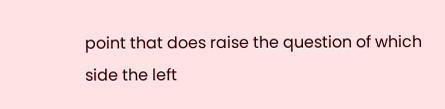point that does raise the question of which side the left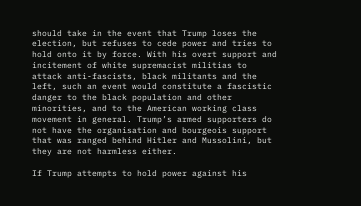should take in the event that Trump loses the election, but refuses to cede power and tries to hold onto it by force. With his overt support and incitement of white supremacist militias to attack anti-fascists, black militants and the left, such an event would constitute a fascistic danger to the black population and other minorities, and to the American working class movement in general. Trump’s armed supporters do not have the organisation and bourgeois support that was ranged behind Hitler and Mussolini, but they are not harmless either.

If Trump attempts to hold power against his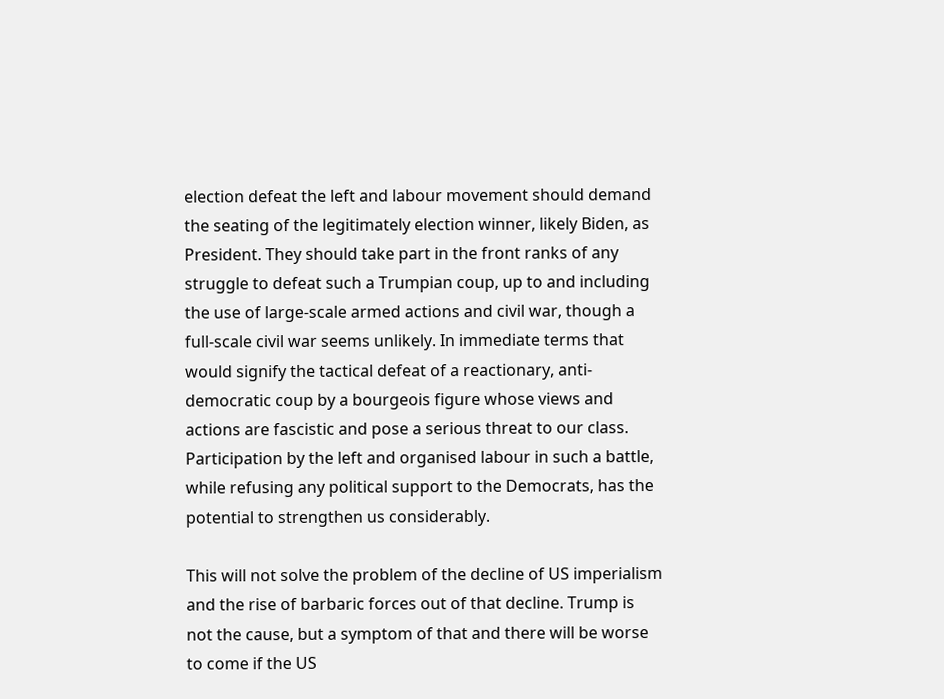election defeat the left and labour movement should demand the seating of the legitimately election winner, likely Biden, as President. They should take part in the front ranks of any struggle to defeat such a Trumpian coup, up to and including the use of large-scale armed actions and civil war, though a full-scale civil war seems unlikely. In immediate terms that would signify the tactical defeat of a reactionary, anti-democratic coup by a bourgeois figure whose views and actions are fascistic and pose a serious threat to our class. Participation by the left and organised labour in such a battle, while refusing any political support to the Democrats, has the potential to strengthen us considerably.

This will not solve the problem of the decline of US imperialism and the rise of barbaric forces out of that decline. Trump is not the cause, but a symptom of that and there will be worse to come if the US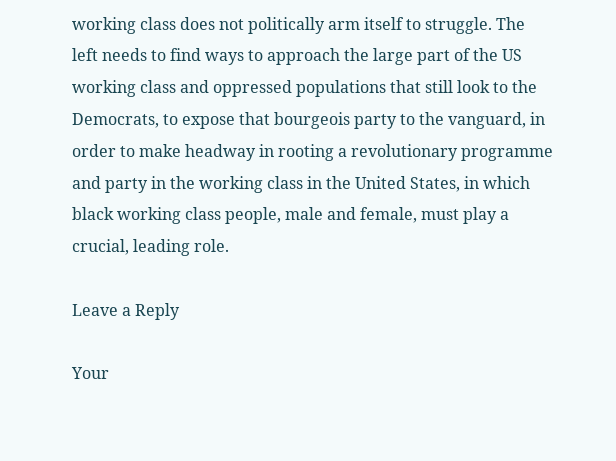working class does not politically arm itself to struggle. The left needs to find ways to approach the large part of the US working class and oppressed populations that still look to the Democrats, to expose that bourgeois party to the vanguard, in order to make headway in rooting a revolutionary programme and party in the working class in the United States, in which black working class people, male and female, must play a crucial, leading role.

Leave a Reply

Your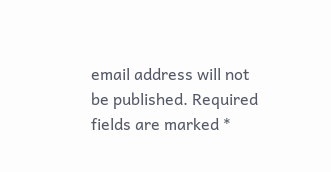email address will not be published. Required fields are marked *